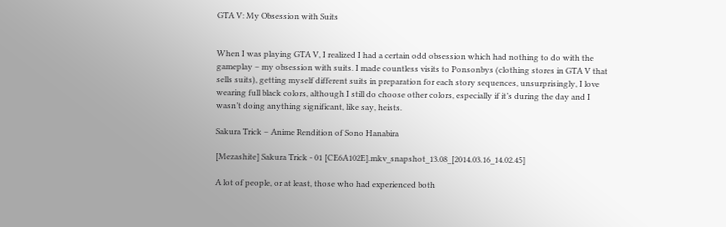GTA V: My Obsession with Suits


When I was playing GTA V, I realized I had a certain odd obsession which had nothing to do with the gameplay – my obsession with suits. I made countless visits to Ponsonbys (clothing stores in GTA V that sells suits), getting myself different suits in preparation for each story sequences, unsurprisingly, I love wearing full black colors, although I still do choose other colors, especially if it’s during the day and I wasn’t doing anything significant, like say, heists.

Sakura Trick – Anime Rendition of Sono Hanabira

[Mezashite] Sakura Trick - 01 [CE6A102E].mkv_snapshot_13.08_[2014.03.16_14.02.45]

A lot of people, or at least, those who had experienced both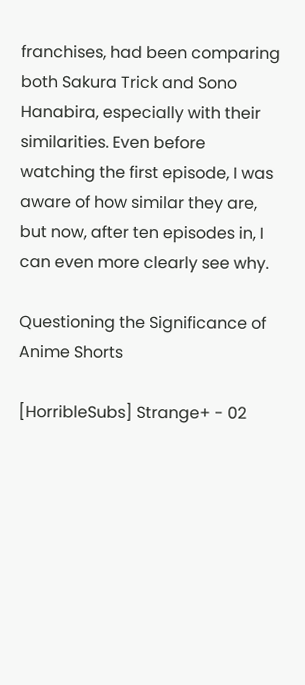franchises, had been comparing both Sakura Trick and Sono Hanabira, especially with their similarities. Even before watching the first episode, I was aware of how similar they are, but now, after ten episodes in, I can even more clearly see why.

Questioning the Significance of Anime Shorts

[HorribleSubs] Strange+ - 02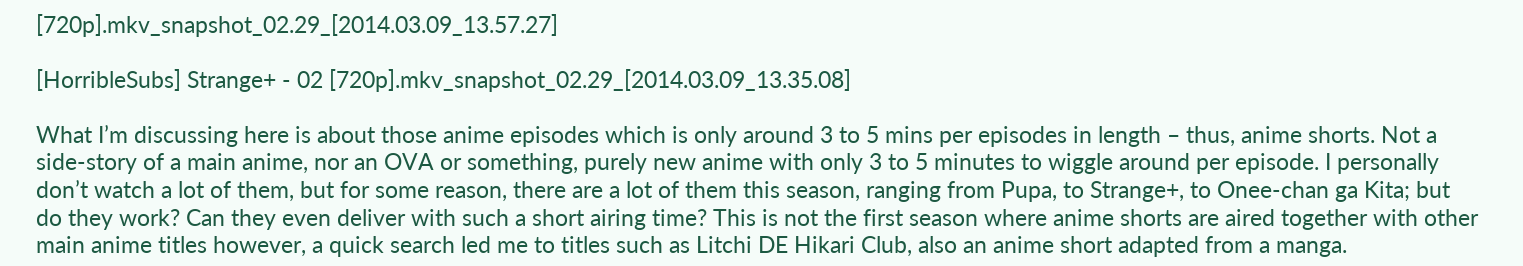[720p].mkv_snapshot_02.29_[2014.03.09_13.57.27]

[HorribleSubs] Strange+ - 02 [720p].mkv_snapshot_02.29_[2014.03.09_13.35.08]

What I’m discussing here is about those anime episodes which is only around 3 to 5 mins per episodes in length – thus, anime shorts. Not a side-story of a main anime, nor an OVA or something, purely new anime with only 3 to 5 minutes to wiggle around per episode. I personally don’t watch a lot of them, but for some reason, there are a lot of them this season, ranging from Pupa, to Strange+, to Onee-chan ga Kita; but do they work? Can they even deliver with such a short airing time? This is not the first season where anime shorts are aired together with other main anime titles however, a quick search led me to titles such as Litchi DE Hikari Club, also an anime short adapted from a manga.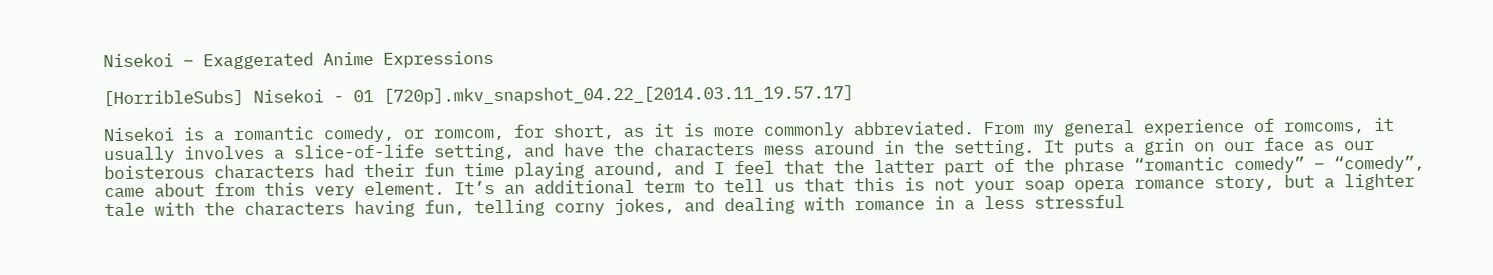Nisekoi – Exaggerated Anime Expressions

[HorribleSubs] Nisekoi - 01 [720p].mkv_snapshot_04.22_[2014.03.11_19.57.17]

Nisekoi is a romantic comedy, or romcom, for short, as it is more commonly abbreviated. From my general experience of romcoms, it usually involves a slice-of-life setting, and have the characters mess around in the setting. It puts a grin on our face as our boisterous characters had their fun time playing around, and I feel that the latter part of the phrase “romantic comedy” – “comedy”, came about from this very element. It’s an additional term to tell us that this is not your soap opera romance story, but a lighter tale with the characters having fun, telling corny jokes, and dealing with romance in a less stressful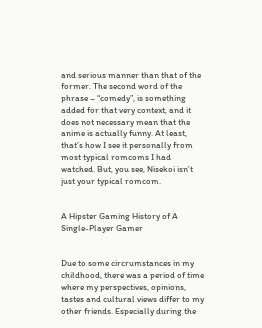and serious manner than that of the former. The second word of the phrase – “comedy”, is something added for that very context, and it does not necessary mean that the anime is actually funny. At least, that’s how I see it personally from most typical romcoms I had watched. But, you see, Nisekoi isn’t just your typical romcom.


A Hipster Gaming History of A Single-Player Gamer


Due to some circrumstances in my childhood, there was a period of time where my perspectives, opinions, tastes and cultural views differ to my other friends. Especially during the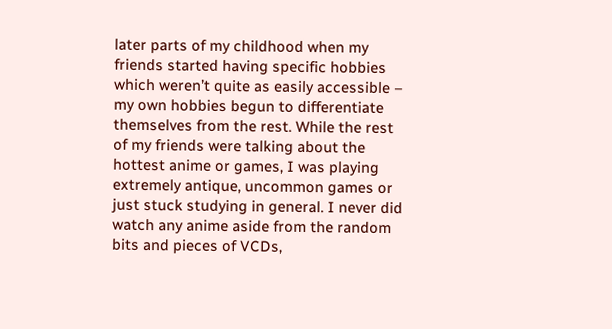later parts of my childhood when my friends started having specific hobbies which weren’t quite as easily accessible – my own hobbies begun to differentiate themselves from the rest. While the rest of my friends were talking about the hottest anime or games, I was playing extremely antique, uncommon games or just stuck studying in general. I never did watch any anime aside from the random bits and pieces of VCDs,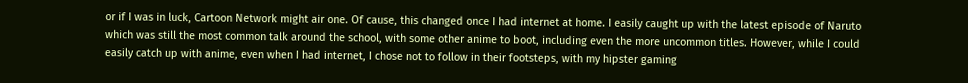or if I was in luck, Cartoon Network might air one. Of cause, this changed once I had internet at home. I easily caught up with the latest episode of Naruto which was still the most common talk around the school, with some other anime to boot, including even the more uncommon titles. However, while I could easily catch up with anime, even when I had internet, I chose not to follow in their footsteps, with my hipster gaming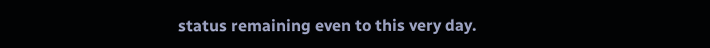status remaining even to this very day.